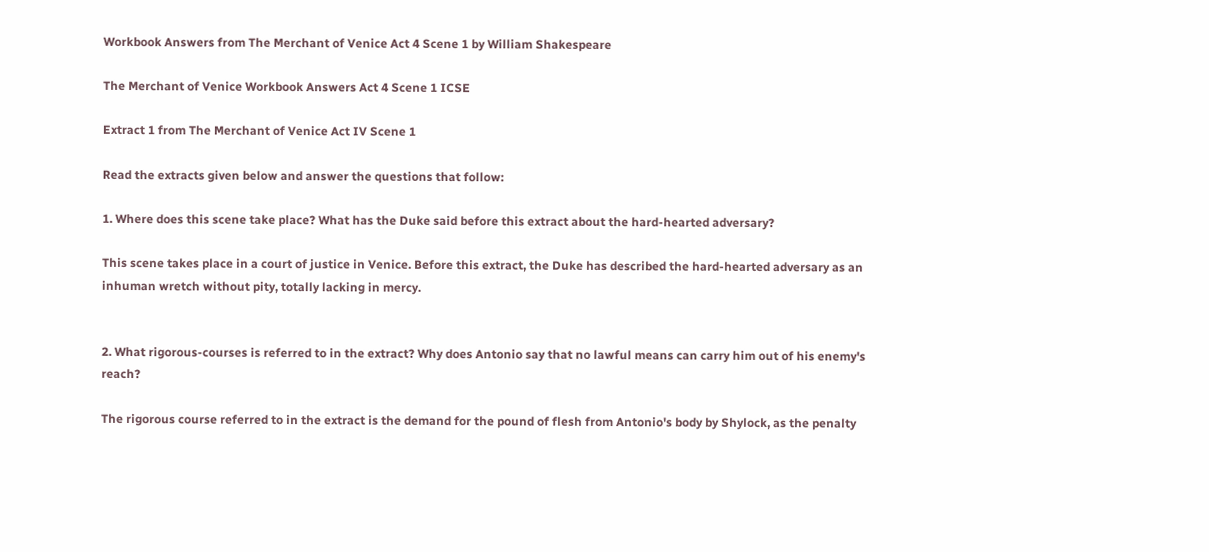Workbook Answers from The Merchant of Venice Act 4 Scene 1 by William Shakespeare

The Merchant of Venice Workbook Answers Act 4 Scene 1 ICSE

Extract 1 from The Merchant of Venice Act IV Scene 1

Read the extracts given below and answer the questions that follow:

1. Where does this scene take place? What has the Duke said before this extract about the hard-hearted adversary?

This scene takes place in a court of justice in Venice. Before this extract, the Duke has described the hard-hearted adversary as an inhuman wretch without pity, totally lacking in mercy.


2. What rigorous-courses is referred to in the extract? Why does Antonio say that no lawful means can carry him out of his enemy's reach?

The rigorous course referred to in the extract is the demand for the pound of flesh from Antonio's body by Shylock, as the penalty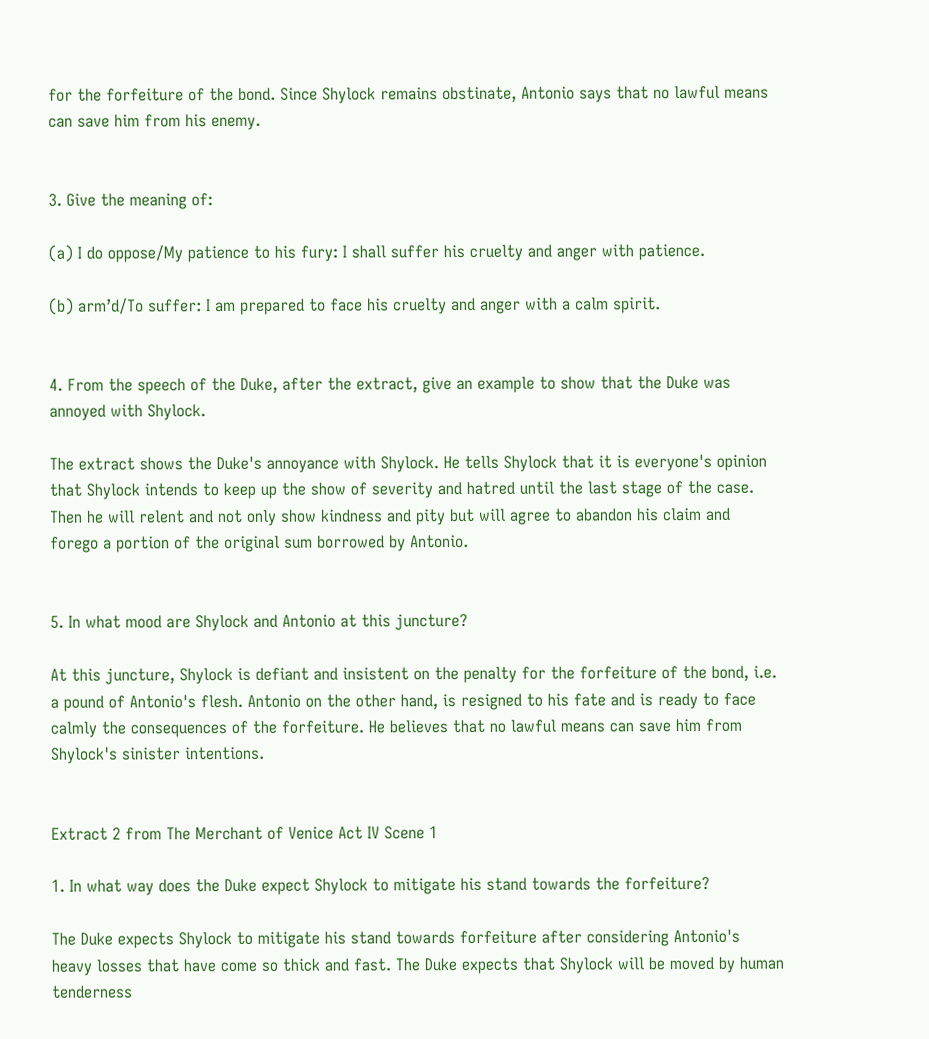for the forfeiture of the bond. Since Shylock remains obstinate, Antonio says that no lawful means can save him from his enemy.


3. Give the meaning of:

(a) I do oppose/My patience to his fury: I shall suffer his cruelty and anger with patience.

(b) arm’d/To suffer: I am prepared to face his cruelty and anger with a calm spirit.


4. From the speech of the Duke, after the extract, give an example to show that the Duke was annoyed with Shylock.

The extract shows the Duke's annoyance with Shylock. He tells Shylock that it is everyone's opinion that Shylock intends to keep up the show of severity and hatred until the last stage of the case. Then he will relent and not only show kindness and pity but will agree to abandon his claim and forego a portion of the original sum borrowed by Antonio.


5. In what mood are Shylock and Antonio at this juncture?

At this juncture, Shylock is defiant and insistent on the penalty for the forfeiture of the bond, i.e. a pound of Antonio's flesh. Antonio on the other hand, is resigned to his fate and is ready to face calmly the consequences of the forfeiture. He believes that no lawful means can save him from Shylock's sinister intentions.


Extract 2 from The Merchant of Venice Act IV Scene 1

1. In what way does the Duke expect Shylock to mitigate his stand towards the forfeiture?

The Duke expects Shylock to mitigate his stand towards forfeiture after considering Antonio's heavy losses that have come so thick and fast. The Duke expects that Shylock will be moved by human tenderness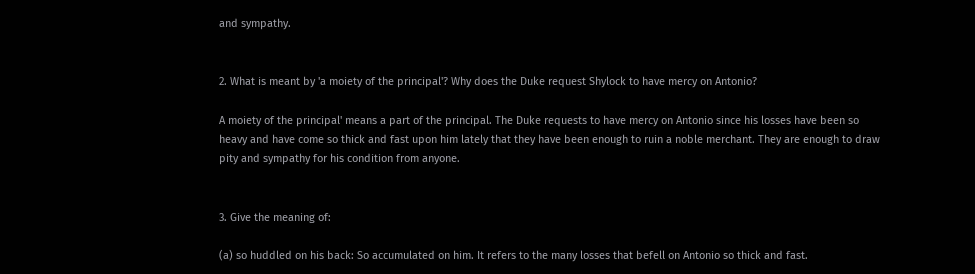and sympathy.


2. What is meant by 'a moiety of the principal'? Why does the Duke request Shylock to have mercy on Antonio?

A moiety of the principal' means a part of the principal. The Duke requests to have mercy on Antonio since his losses have been so heavy and have come so thick and fast upon him lately that they have been enough to ruin a noble merchant. They are enough to draw pity and sympathy for his condition from anyone.


3. Give the meaning of:

(a) so huddled on his back: So accumulated on him. It refers to the many losses that befell on Antonio so thick and fast.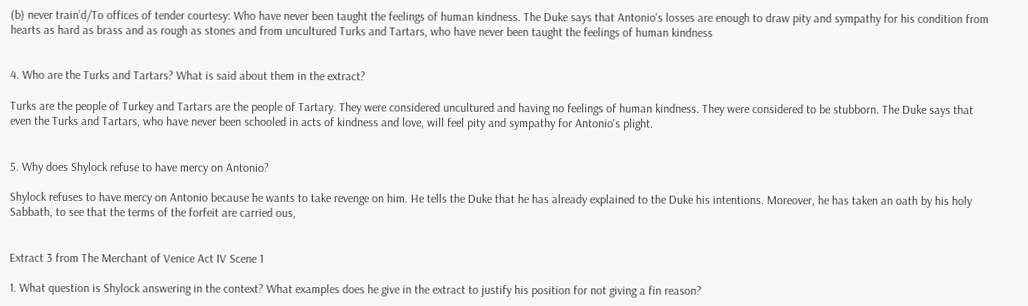(b) never train’d/To offices of tender courtesy: Who have never been taught the feelings of human kindness. The Duke says that Antonio's losses are enough to draw pity and sympathy for his condition from hearts as hard as brass and as rough as stones and from uncultured Turks and Tartars, who have never been taught the feelings of human kindness


4. Who are the Turks and Tartars? What is said about them in the extract?

Turks are the people of Turkey and Tartars are the people of Tartary. They were considered uncultured and having no feelings of human kindness. They were considered to be stubborn. The Duke says that even the Turks and Tartars, who have never been schooled in acts of kindness and love, will feel pity and sympathy for Antonio's plight.


5. Why does Shylock refuse to have mercy on Antonio?

Shylock refuses to have mercy on Antonio because he wants to take revenge on him. He tells the Duke that he has already explained to the Duke his intentions. Moreover, he has taken an oath by his holy Sabbath, to see that the terms of the forfeit are carried ous,


Extract 3 from The Merchant of Venice Act IV Scene 1

1. What question is Shylock answering in the context? What examples does he give in the extract to justify his position for not giving a fin reason?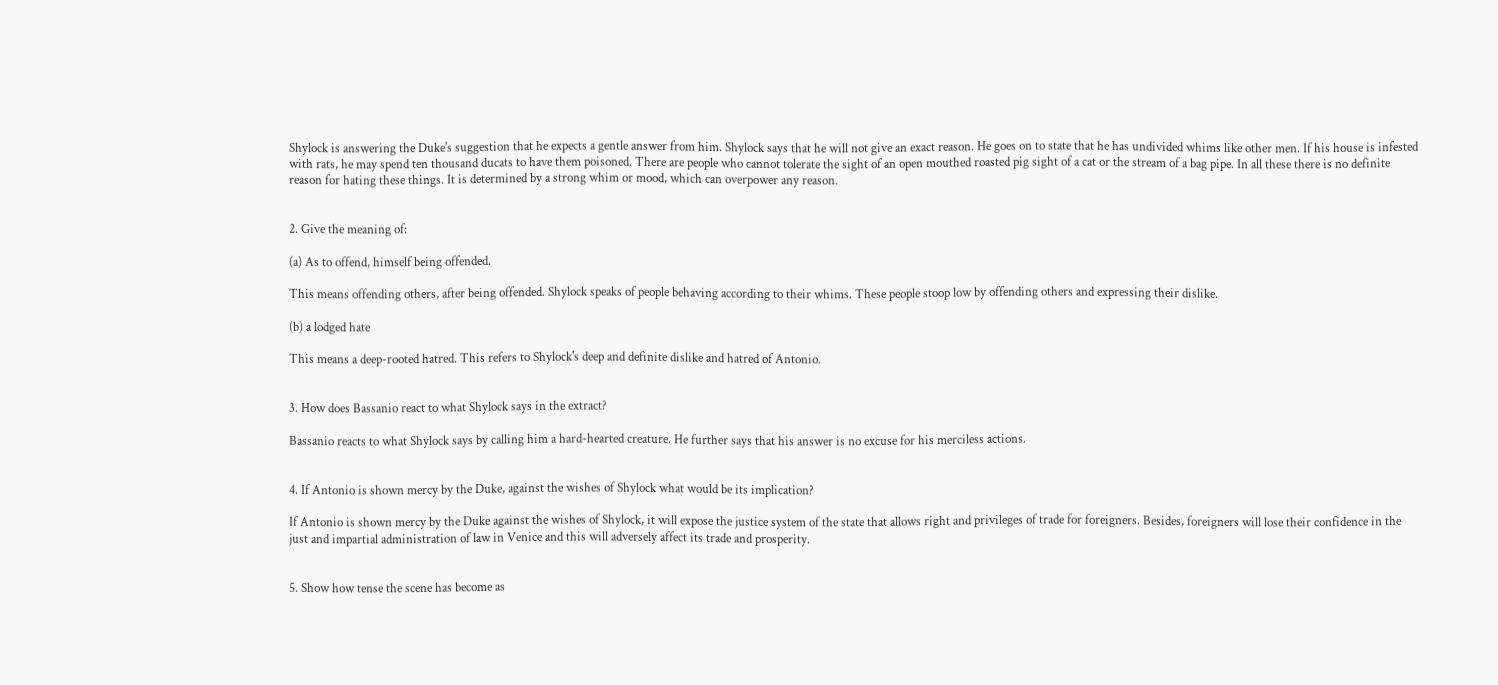Shylock is answering the Duke's suggestion that he expects a gentle answer from him. Shylock says that he will not give an exact reason. He goes on to state that he has undivided whims like other men. If his house is infested with rats, he may spend ten thousand ducats to have them poisoned. There are people who cannot tolerate the sight of an open mouthed roasted pig sight of a cat or the stream of a bag pipe. In all these there is no definite reason for hating these things. It is determined by a strong whim or mood, which can overpower any reason.


2. Give the meaning of:

(a) As to offend, himself being offended.

This means offending others, after being offended. Shylock speaks of people behaving according to their whims. These people stoop low by offending others and expressing their dislike.

(b) a lodged hate

This means a deep-rooted hatred. This refers to Shylock's deep and definite dislike and hatred of Antonio.


3. How does Bassanio react to what Shylock says in the extract?

Bassanio reacts to what Shylock says by calling him a hard-hearted creature. He further says that his answer is no excuse for his merciless actions.


4. If Antonio is shown mercy by the Duke, against the wishes of Shylock what would be its implication?

If Antonio is shown mercy by the Duke against the wishes of Shylock, it will expose the justice system of the state that allows right and privileges of trade for foreigners. Besides, foreigners will lose their confidence in the just and impartial administration of law in Venice and this will adversely affect its trade and prosperity.


5. Show how tense the scene has become as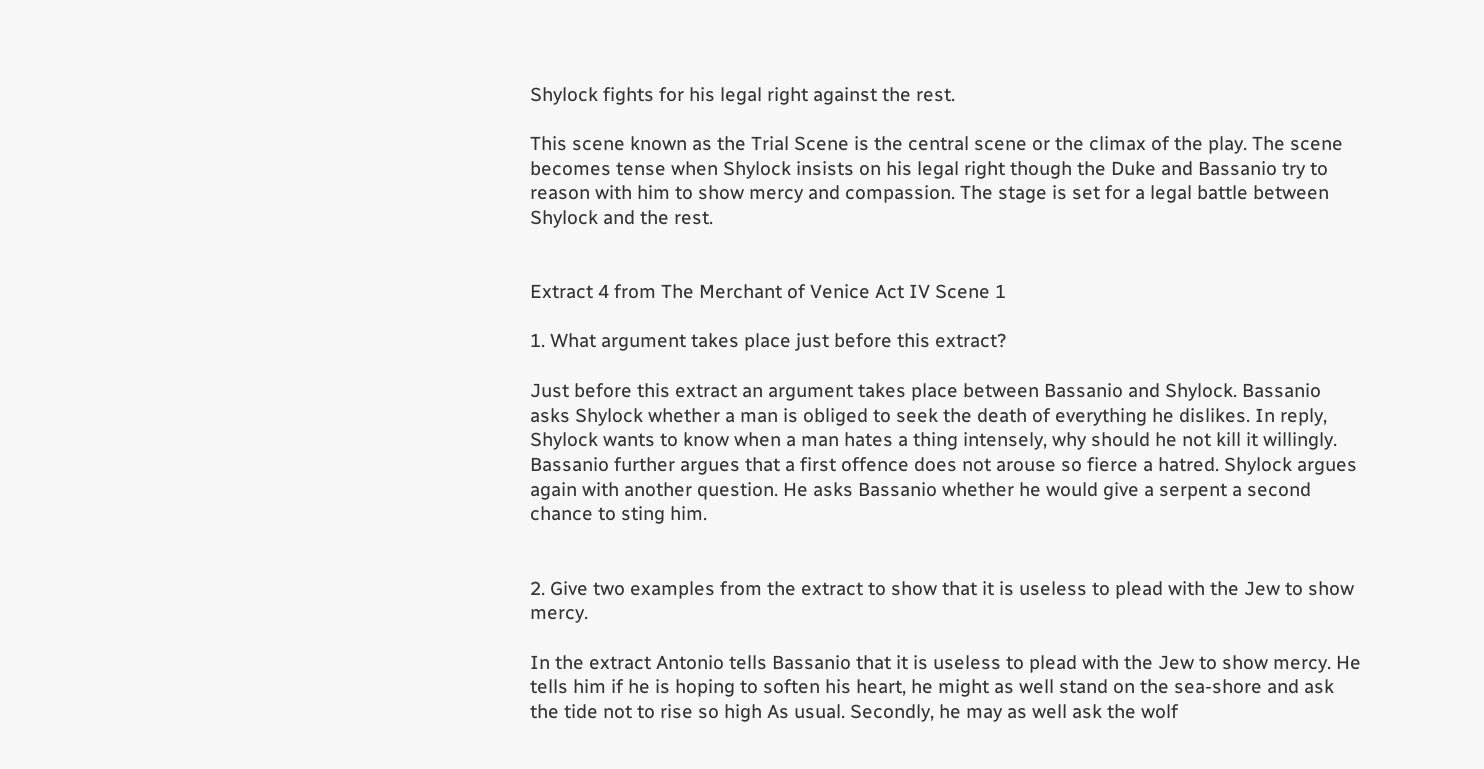Shylock fights for his legal right against the rest.

This scene known as the Trial Scene is the central scene or the climax of the play. The scene becomes tense when Shylock insists on his legal right though the Duke and Bassanio try to reason with him to show mercy and compassion. The stage is set for a legal battle between Shylock and the rest.


Extract 4 from The Merchant of Venice Act IV Scene 1

1. What argument takes place just before this extract?

Just before this extract an argument takes place between Bassanio and Shylock. Bassanio asks Shylock whether a man is obliged to seek the death of everything he dislikes. In reply, Shylock wants to know when a man hates a thing intensely, why should he not kill it willingly. Bassanio further argues that a first offence does not arouse so fierce a hatred. Shylock argues again with another question. He asks Bassanio whether he would give a serpent a second chance to sting him.


2. Give two examples from the extract to show that it is useless to plead with the Jew to show mercy.

In the extract Antonio tells Bassanio that it is useless to plead with the Jew to show mercy. He tells him if he is hoping to soften his heart, he might as well stand on the sea-shore and ask the tide not to rise so high As usual. Secondly, he may as well ask the wolf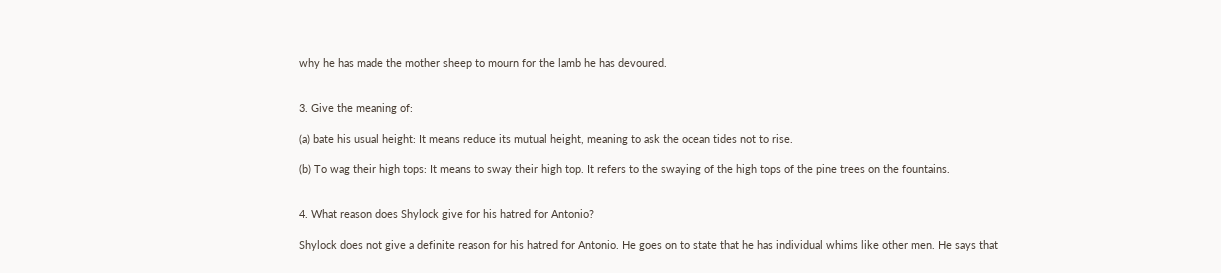why he has made the mother sheep to mourn for the lamb he has devoured.


3. Give the meaning of:

(a) bate his usual height: It means reduce its mutual height, meaning to ask the ocean tides not to rise.

(b) To wag their high tops: It means to sway their high top. It refers to the swaying of the high tops of the pine trees on the fountains.


4. What reason does Shylock give for his hatred for Antonio?

Shylock does not give a definite reason for his hatred for Antonio. He goes on to state that he has individual whims like other men. He says that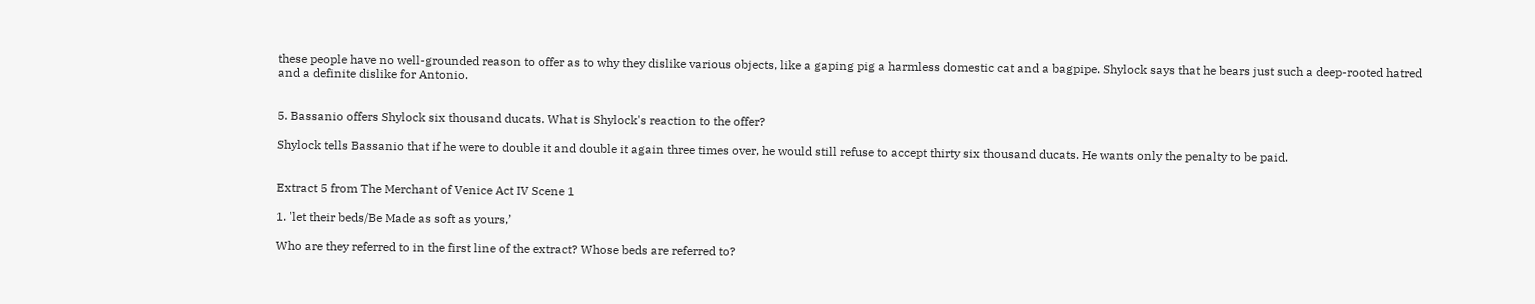these people have no well-grounded reason to offer as to why they dislike various objects, like a gaping pig a harmless domestic cat and a bagpipe. Shylock says that he bears just such a deep-rooted hatred and a definite dislike for Antonio.


5. Bassanio offers Shylock six thousand ducats. What is Shylock's reaction to the offer?

Shylock tells Bassanio that if he were to double it and double it again three times over, he would still refuse to accept thirty six thousand ducats. He wants only the penalty to be paid.


Extract 5 from The Merchant of Venice Act IV Scene 1

1. 'let their beds/Be Made as soft as yours,’

Who are they referred to in the first line of the extract? Whose beds are referred to?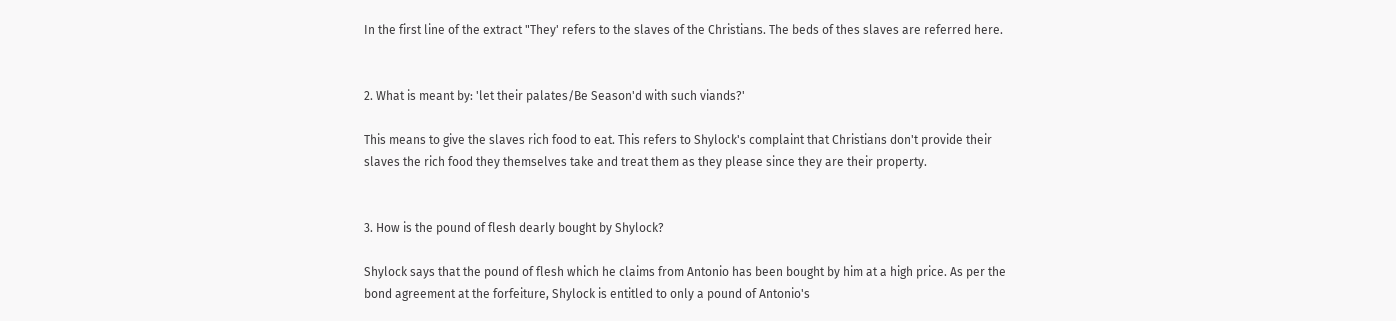In the first line of the extract "They' refers to the slaves of the Christians. The beds of thes slaves are referred here.


2. What is meant by: 'let their palates/Be Season'd with such viands?'

This means to give the slaves rich food to eat. This refers to Shylock's complaint that Christians don't provide their slaves the rich food they themselves take and treat them as they please since they are their property.


3. How is the pound of flesh dearly bought by Shylock?

Shylock says that the pound of flesh which he claims from Antonio has been bought by him at a high price. As per the bond agreement at the forfeiture, Shylock is entitled to only a pound of Antonio's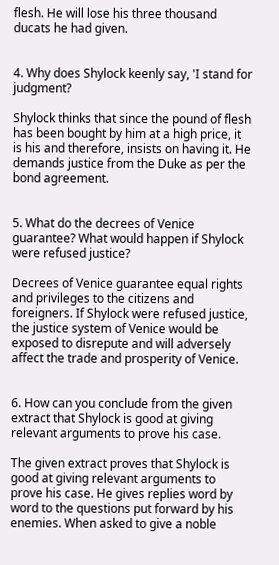flesh. He will lose his three thousand ducats he had given.


4. Why does Shylock keenly say, 'I stand for judgment?

Shylock thinks that since the pound of flesh has been bought by him at a high price, it is his and therefore, insists on having it. He demands justice from the Duke as per the bond agreement.


5. What do the decrees of Venice guarantee? What would happen if Shylock were refused justice?

Decrees of Venice guarantee equal rights and privileges to the citizens and foreigners. If Shylock were refused justice, the justice system of Venice would be exposed to disrepute and will adversely affect the trade and prosperity of Venice.


6. How can you conclude from the given extract that Shylock is good at giving relevant arguments to prove his case.

The given extract proves that Shylock is good at giving relevant arguments to prove his case. He gives replies word by word to the questions put forward by his enemies. When asked to give a noble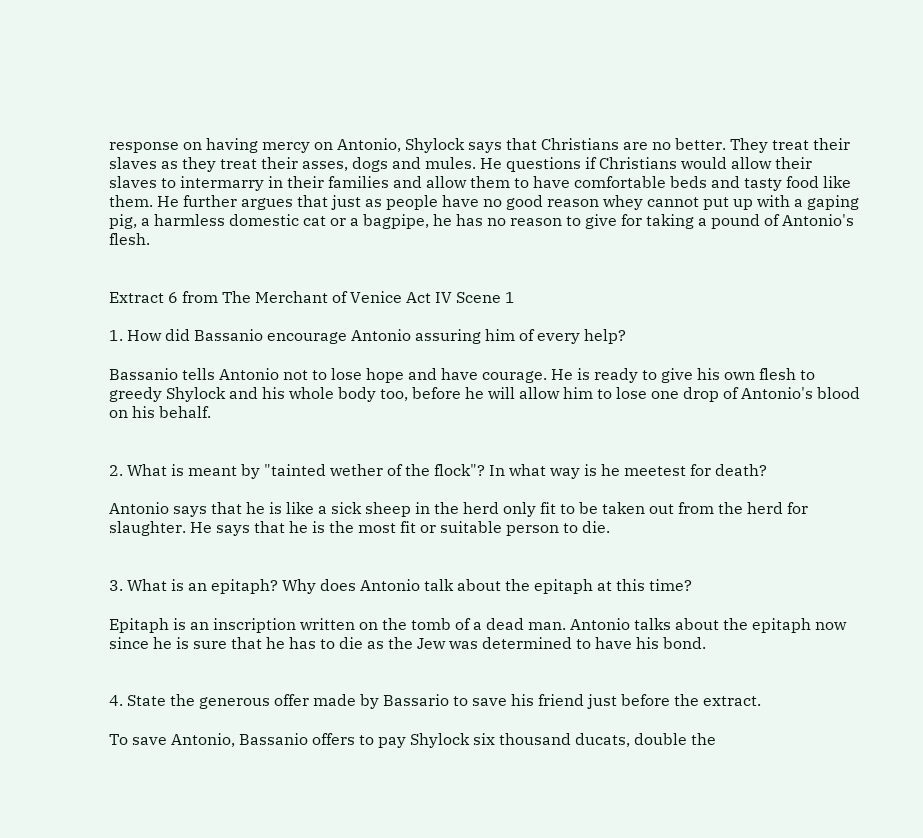response on having mercy on Antonio, Shylock says that Christians are no better. They treat their slaves as they treat their asses, dogs and mules. He questions if Christians would allow their slaves to intermarry in their families and allow them to have comfortable beds and tasty food like them. He further argues that just as people have no good reason whey cannot put up with a gaping pig, a harmless domestic cat or a bagpipe, he has no reason to give for taking a pound of Antonio's flesh.


Extract 6 from The Merchant of Venice Act IV Scene 1

1. How did Bassanio encourage Antonio assuring him of every help?

Bassanio tells Antonio not to lose hope and have courage. He is ready to give his own flesh to greedy Shylock and his whole body too, before he will allow him to lose one drop of Antonio's blood on his behalf.


2. What is meant by "tainted wether of the flock"? In what way is he meetest for death?

Antonio says that he is like a sick sheep in the herd only fit to be taken out from the herd for slaughter. He says that he is the most fit or suitable person to die.


3. What is an epitaph? Why does Antonio talk about the epitaph at this time?

Epitaph is an inscription written on the tomb of a dead man. Antonio talks about the epitaph now since he is sure that he has to die as the Jew was determined to have his bond.


4. State the generous offer made by Bassario to save his friend just before the extract.

To save Antonio, Bassanio offers to pay Shylock six thousand ducats, double the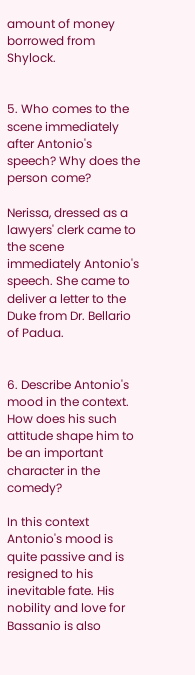amount of money borrowed from Shylock.


5. Who comes to the scene immediately after Antonio's speech? Why does the person come?

Nerissa, dressed as a lawyers' clerk came to the scene immediately Antonio's speech. She came to deliver a letter to the Duke from Dr. Bellario of Padua.


6. Describe Antonio's mood in the context. How does his such attitude shape him to be an important character in the comedy?

In this context Antonio's mood is quite passive and is resigned to his inevitable fate. His nobility and love for Bassanio is also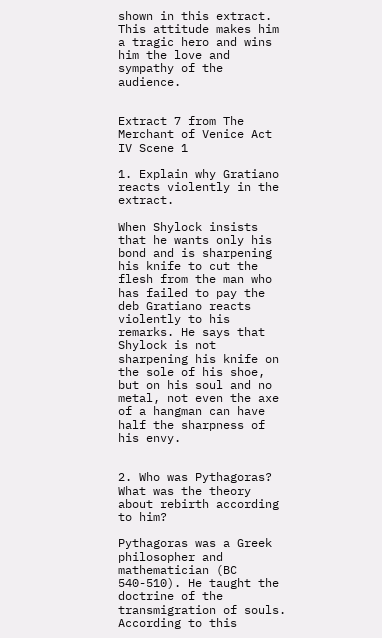shown in this extract. This attitude makes him a tragic hero and wins him the love and sympathy of the audience.


Extract 7 from The Merchant of Venice Act IV Scene 1

1. Explain why Gratiano reacts violently in the extract.

When Shylock insists that he wants only his bond and is sharpening his knife to cut the flesh from the man who has failed to pay the deb Gratiano reacts violently to his remarks. He says that Shylock is not sharpening his knife on the sole of his shoe, but on his soul and no metal, not even the axe of a hangman can have half the sharpness of his envy.


2. Who was Pythagoras? What was the theory about rebirth according to him?

Pythagoras was a Greek philosopher and mathematician (BC 540-510). He taught the doctrine of the transmigration of souls. According to this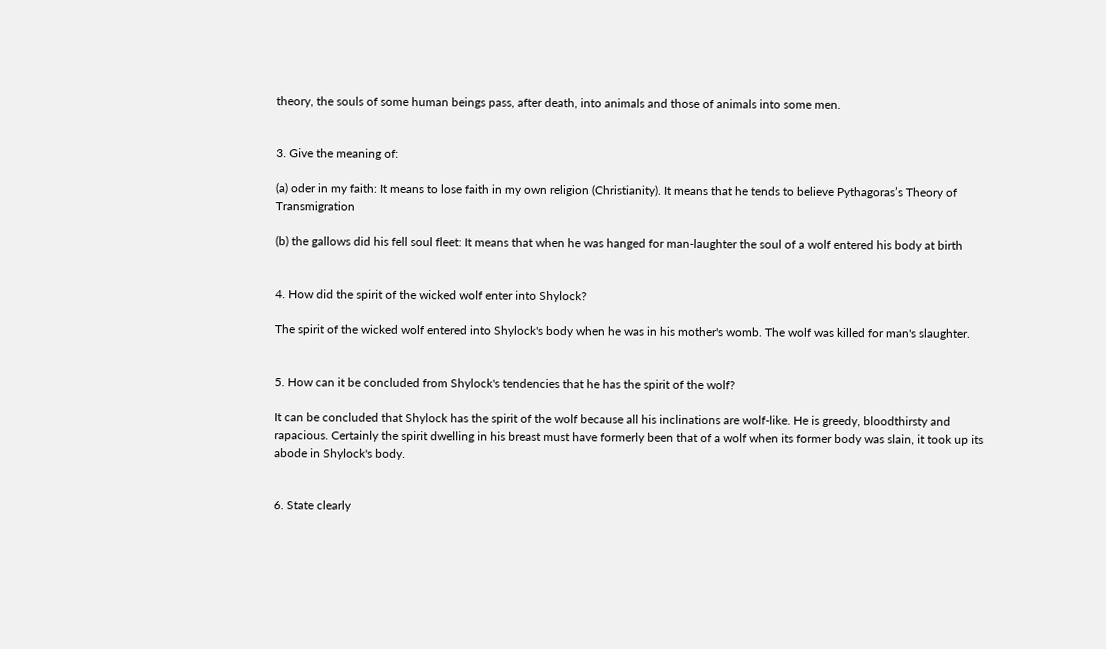theory, the souls of some human beings pass, after death, into animals and those of animals into some men.


3. Give the meaning of:

(a) oder in my faith: It means to lose faith in my own religion (Christianity). It means that he tends to believe Pythagoras’s Theory of Transmigration

(b) the gallows did his fell soul fleet: It means that when he was hanged for man-laughter the soul of a wolf entered his body at birth


4. How did the spirit of the wicked wolf enter into Shylock?

The spirit of the wicked wolf entered into Shylock's body when he was in his mother's womb. The wolf was killed for man's slaughter.


5. How can it be concluded from Shylock's tendencies that he has the spirit of the wolf?

It can be concluded that Shylock has the spirit of the wolf because all his inclinations are wolf-like. He is greedy, bloodthirsty and rapacious. Certainly the spirit dwelling in his breast must have formerly been that of a wolf when its former body was slain, it took up its abode in Shylock's body.


6. State clearly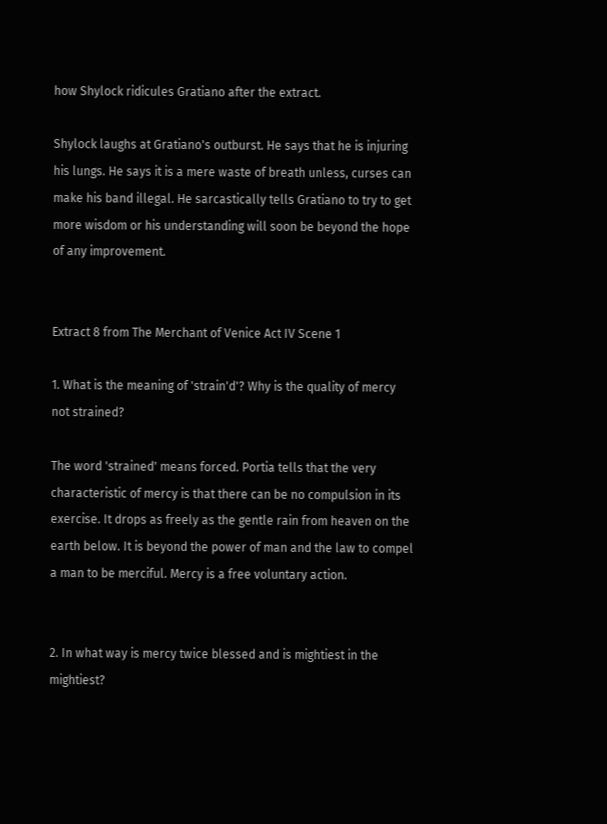how Shylock ridicules Gratiano after the extract.

Shylock laughs at Gratiano's outburst. He says that he is injuring his lungs. He says it is a mere waste of breath unless, curses can make his band illegal. He sarcastically tells Gratiano to try to get more wisdom or his understanding will soon be beyond the hope of any improvement.


Extract 8 from The Merchant of Venice Act IV Scene 1

1. What is the meaning of 'strain'd'? Why is the quality of mercy not strained?

The word 'strained' means forced. Portia tells that the very characteristic of mercy is that there can be no compulsion in its exercise. It drops as freely as the gentle rain from heaven on the earth below. It is beyond the power of man and the law to compel a man to be merciful. Mercy is a free voluntary action.


2. In what way is mercy twice blessed and is mightiest in the mightiest?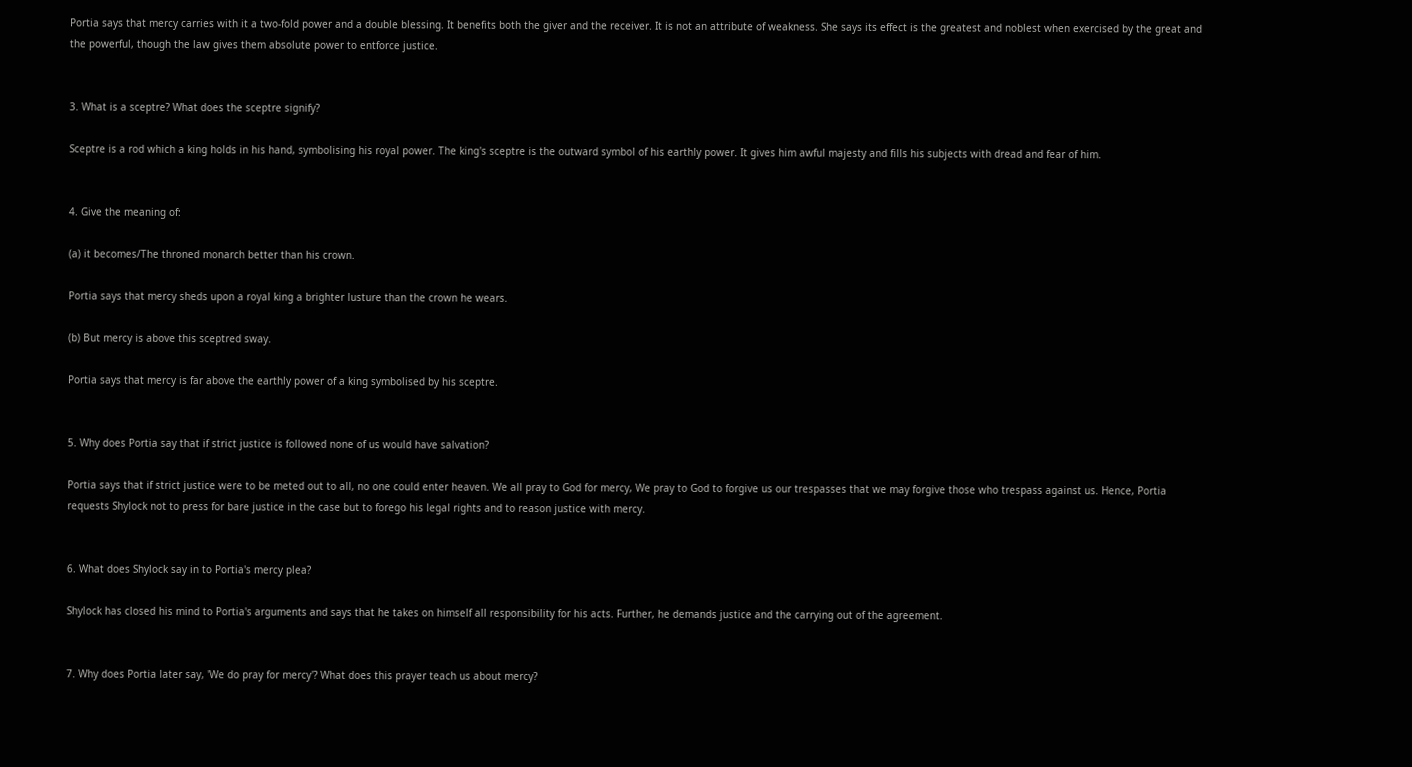Portia says that mercy carries with it a two-fold power and a double blessing. It benefits both the giver and the receiver. It is not an attribute of weakness. She says its effect is the greatest and noblest when exercised by the great and the powerful, though the law gives them absolute power to entforce justice.


3. What is a sceptre? What does the sceptre signify?

Sceptre is a rod which a king holds in his hand, symbolising his royal power. The king's sceptre is the outward symbol of his earthly power. It gives him awful majesty and fills his subjects with dread and fear of him.


4. Give the meaning of:

(a) it becomes/The throned monarch better than his crown.

Portia says that mercy sheds upon a royal king a brighter lusture than the crown he wears.

(b) But mercy is above this sceptred sway.

Portia says that mercy is far above the earthly power of a king symbolised by his sceptre.


5. Why does Portia say that if strict justice is followed none of us would have salvation?

Portia says that if strict justice were to be meted out to all, no one could enter heaven. We all pray to God for mercy, We pray to God to forgive us our trespasses that we may forgive those who trespass against us. Hence, Portia requests Shylock not to press for bare justice in the case but to forego his legal rights and to reason justice with mercy.


6. What does Shylock say in to Portia's mercy plea?

Shylock has closed his mind to Portia's arguments and says that he takes on himself all responsibility for his acts. Further, he demands justice and the carrying out of the agreement.


7. Why does Portia later say, 'We do pray for mercy'? What does this prayer teach us about mercy?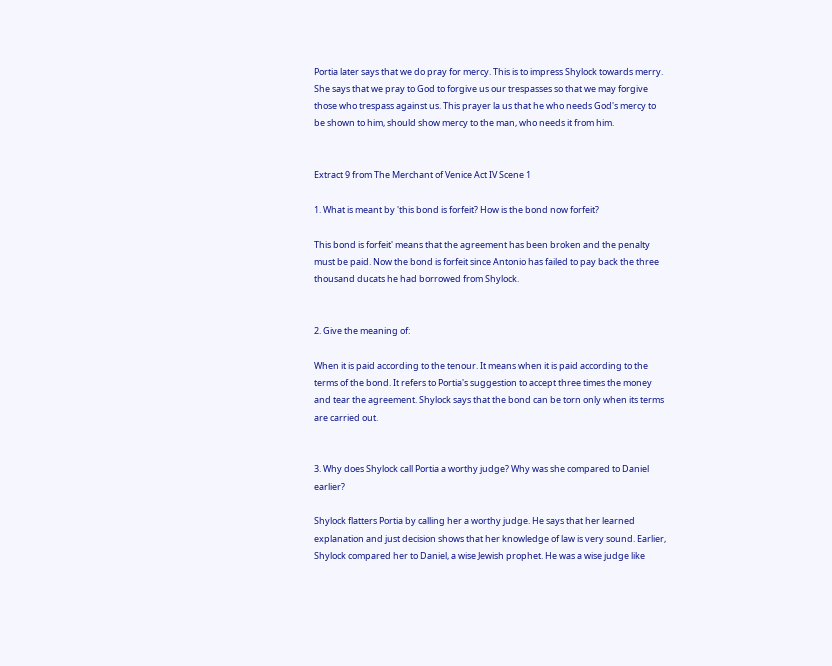Portia later says that we do pray for mercy. This is to impress Shylock towards merry. She says that we pray to God to forgive us our trespasses so that we may forgive those who trespass against us. This prayer la us that he who needs God's mercy to be shown to him, should show mercy to the man, who needs it from him.


Extract 9 from The Merchant of Venice Act IV Scene 1

1. What is meant by 'this bond is forfeit? How is the bond now forfeit?

This bond is forfeit' means that the agreement has been broken and the penalty must be paid. Now the bond is forfeit since Antonio has failed to pay back the three thousand ducats he had borrowed from Shylock.


2. Give the meaning of:

When it is paid according to the tenour. It means when it is paid according to the terms of the bond. It refers to Portia's suggestion to accept three times the money and tear the agreement. Shylock says that the bond can be torn only when its terms are carried out.


3. Why does Shylock call Portia a worthy judge? Why was she compared to Daniel earlier?

Shylock flatters Portia by calling her a worthy judge. He says that her learned explanation and just decision shows that her knowledge of law is very sound. Earlier, Shylock compared her to Daniel, a wise Jewish prophet. He was a wise judge like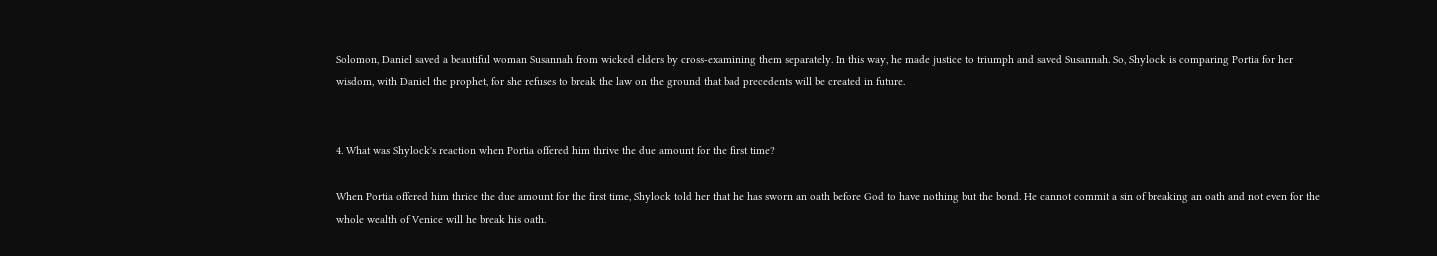Solomon, Daniel saved a beautiful woman Susannah from wicked elders by cross-examining them separately. In this way, he made justice to triumph and saved Susannah. So, Shylock is comparing Portia for her wisdom, with Daniel the prophet, for she refuses to break the law on the ground that bad precedents will be created in future.


4. What was Shylock's reaction when Portia offered him thrive the due amount for the first time?

When Portia offered him thrice the due amount for the first time, Shylock told her that he has sworn an oath before God to have nothing but the bond. He cannot commit a sin of breaking an oath and not even for the whole wealth of Venice will he break his oath.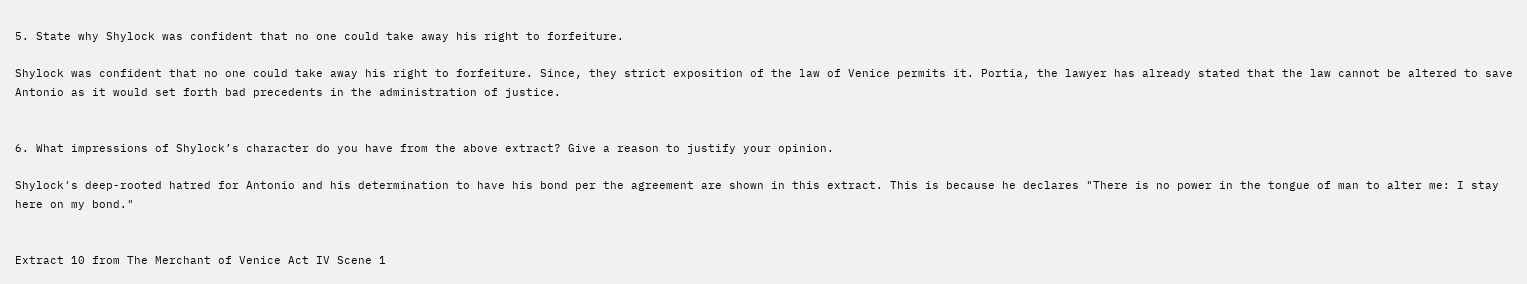5. State why Shylock was confident that no one could take away his right to forfeiture.

Shylock was confident that no one could take away his right to forfeiture. Since, they strict exposition of the law of Venice permits it. Portia, the lawyer has already stated that the law cannot be altered to save Antonio as it would set forth bad precedents in the administration of justice.


6. What impressions of Shylock’s character do you have from the above extract? Give a reason to justify your opinion.

Shylock's deep-rooted hatred for Antonio and his determination to have his bond per the agreement are shown in this extract. This is because he declares "There is no power in the tongue of man to alter me: I stay here on my bond."


Extract 10 from The Merchant of Venice Act IV Scene 1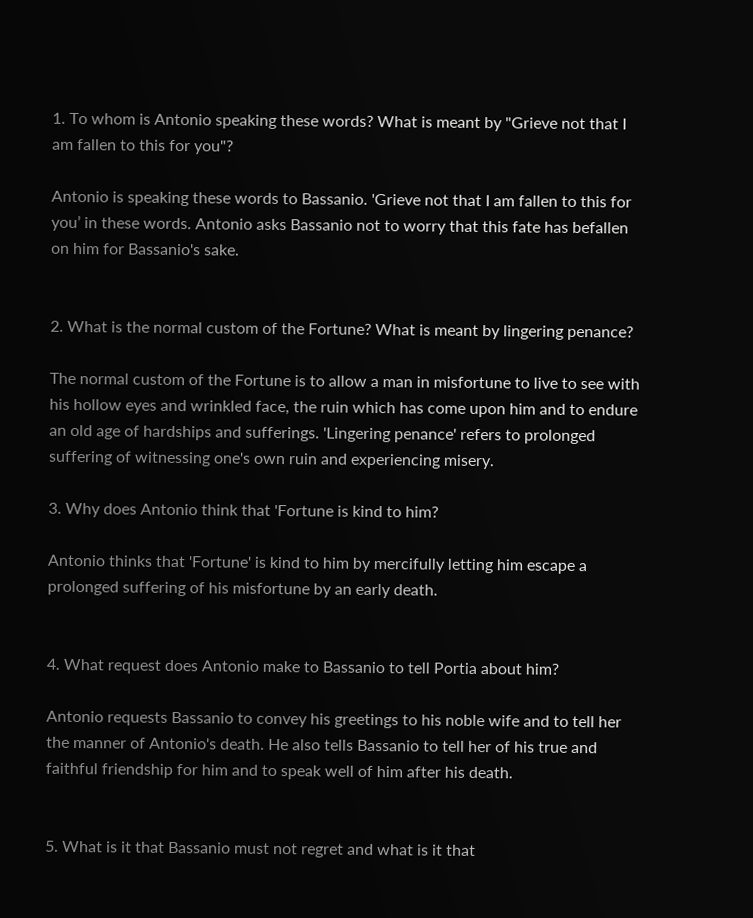1. To whom is Antonio speaking these words? What is meant by "Grieve not that I am fallen to this for you"?

Antonio is speaking these words to Bassanio. 'Grieve not that I am fallen to this for you’ in these words. Antonio asks Bassanio not to worry that this fate has befallen on him for Bassanio's sake.


2. What is the normal custom of the Fortune? What is meant by lingering penance?

The normal custom of the Fortune is to allow a man in misfortune to live to see with his hollow eyes and wrinkled face, the ruin which has come upon him and to endure an old age of hardships and sufferings. 'Lingering penance' refers to prolonged suffering of witnessing one's own ruin and experiencing misery.

3. Why does Antonio think that 'Fortune is kind to him?

Antonio thinks that 'Fortune' is kind to him by mercifully letting him escape a prolonged suffering of his misfortune by an early death.


4. What request does Antonio make to Bassanio to tell Portia about him?

Antonio requests Bassanio to convey his greetings to his noble wife and to tell her the manner of Antonio's death. He also tells Bassanio to tell her of his true and faithful friendship for him and to speak well of him after his death.


5. What is it that Bassanio must not regret and what is it that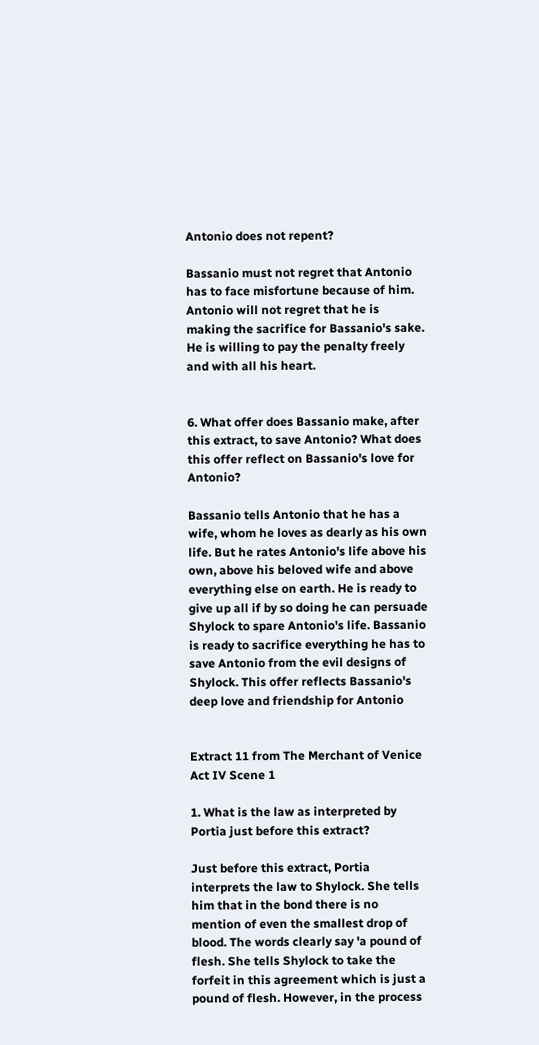Antonio does not repent?

Bassanio must not regret that Antonio has to face misfortune because of him. Antonio will not regret that he is making the sacrifice for Bassanio's sake. He is willing to pay the penalty freely and with all his heart.


6. What offer does Bassanio make, after this extract, to save Antonio? What does this offer reflect on Bassanio's love for Antonio?

Bassanio tells Antonio that he has a wife, whom he loves as dearly as his own life. But he rates Antonio's life above his own, above his beloved wife and above everything else on earth. He is ready to give up all if by so doing he can persuade Shylock to spare Antonio's life. Bassanio is ready to sacrifice everything he has to save Antonio from the evil designs of Shylock. This offer reflects Bassanio's deep love and friendship for Antonio


Extract 11 from The Merchant of Venice Act IV Scene 1

1. What is the law as interpreted by Portia just before this extract?

Just before this extract, Portia interprets the law to Shylock. She tells him that in the bond there is no mention of even the smallest drop of blood. The words clearly say 'a pound of flesh. She tells Shylock to take the forfeit in this agreement which is just a pound of flesh. However, in the process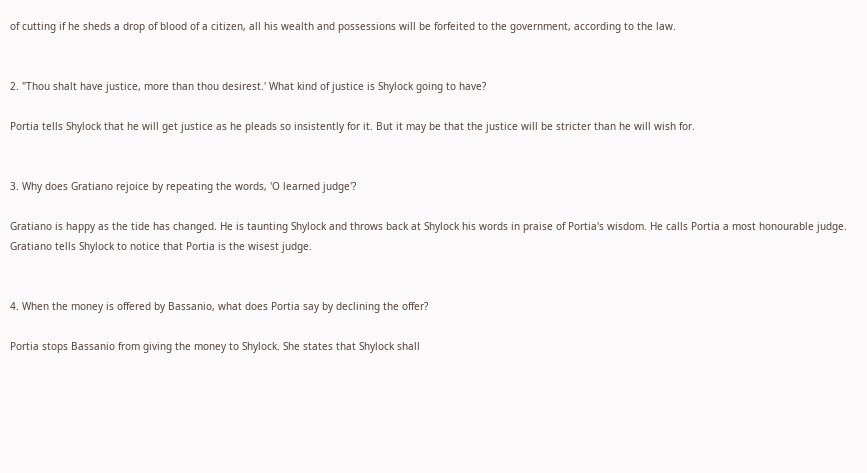of cutting if he sheds a drop of blood of a citizen, all his wealth and possessions will be forfeited to the government, according to the law.


2. "Thou shalt have justice, more than thou desirest.' What kind of justice is Shylock going to have?

Portia tells Shylock that he will get justice as he pleads so insistently for it. But it may be that the justice will be stricter than he will wish for.


3. Why does Gratiano rejoice by repeating the words, 'O learned judge'?

Gratiano is happy as the tide has changed. He is taunting Shylock and throws back at Shylock his words in praise of Portia's wisdom. He calls Portia a most honourable judge. Gratiano tells Shylock to notice that Portia is the wisest judge.


4. When the money is offered by Bassanio, what does Portia say by declining the offer?

Portia stops Bassanio from giving the money to Shylock. She states that Shylock shall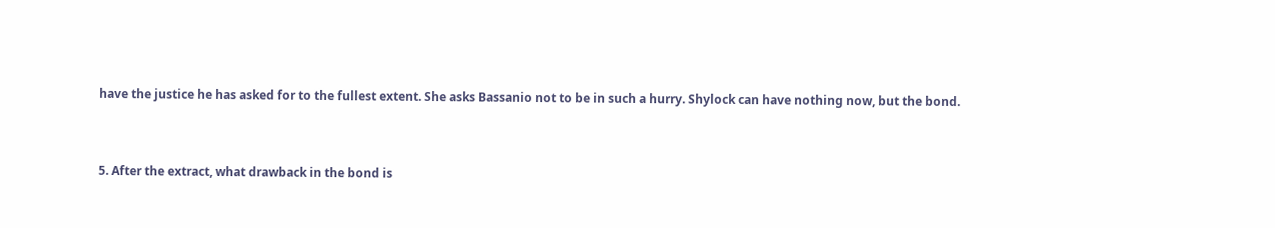have the justice he has asked for to the fullest extent. She asks Bassanio not to be in such a hurry. Shylock can have nothing now, but the bond.


5. After the extract, what drawback in the bond is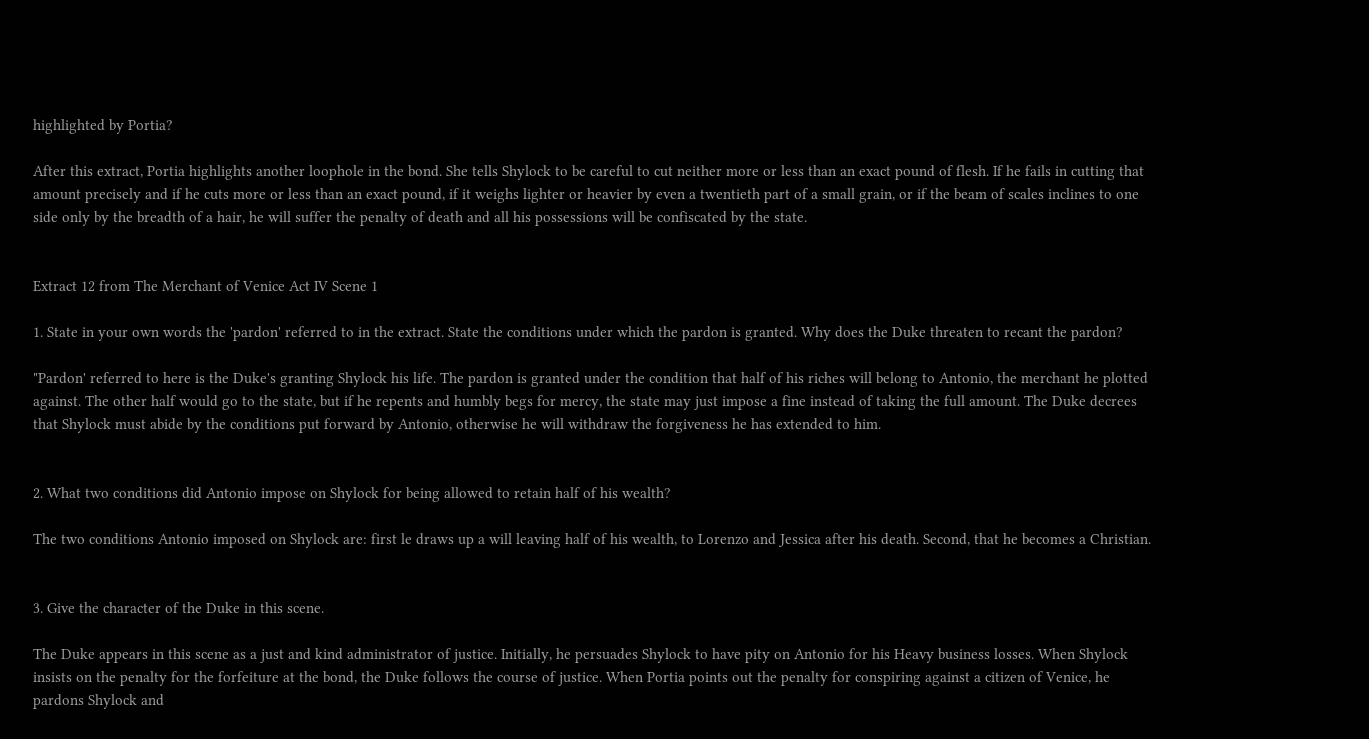highlighted by Portia?

After this extract, Portia highlights another loophole in the bond. She tells Shylock to be careful to cut neither more or less than an exact pound of flesh. If he fails in cutting that amount precisely and if he cuts more or less than an exact pound, if it weighs lighter or heavier by even a twentieth part of a small grain, or if the beam of scales inclines to one side only by the breadth of a hair, he will suffer the penalty of death and all his possessions will be confiscated by the state.


Extract 12 from The Merchant of Venice Act IV Scene 1

1. State in your own words the 'pardon' referred to in the extract. State the conditions under which the pardon is granted. Why does the Duke threaten to recant the pardon?

"Pardon' referred to here is the Duke's granting Shylock his life. The pardon is granted under the condition that half of his riches will belong to Antonio, the merchant he plotted against. The other half would go to the state, but if he repents and humbly begs for mercy, the state may just impose a fine instead of taking the full amount. The Duke decrees that Shylock must abide by the conditions put forward by Antonio, otherwise he will withdraw the forgiveness he has extended to him.


2. What two conditions did Antonio impose on Shylock for being allowed to retain half of his wealth?

The two conditions Antonio imposed on Shylock are: first le draws up a will leaving half of his wealth, to Lorenzo and Jessica after his death. Second, that he becomes a Christian.


3. Give the character of the Duke in this scene.

The Duke appears in this scene as a just and kind administrator of justice. Initially, he persuades Shylock to have pity on Antonio for his Heavy business losses. When Shylock insists on the penalty for the forfeiture at the bond, the Duke follows the course of justice. When Portia points out the penalty for conspiring against a citizen of Venice, he pardons Shylock and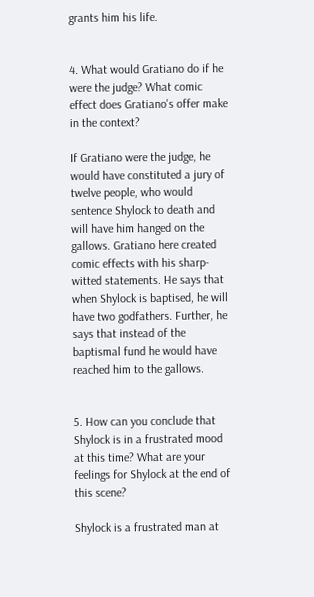grants him his life.


4. What would Gratiano do if he were the judge? What comic effect does Gratiano's offer make in the context?

If Gratiano were the judge, he would have constituted a jury of twelve people, who would sentence Shylock to death and will have him hanged on the gallows. Gratiano here created comic effects with his sharp-witted statements. He says that when Shylock is baptised, he will have two godfathers. Further, he says that instead of the baptismal fund he would have reached him to the gallows.


5. How can you conclude that Shylock is in a frustrated mood at this time? What are your feelings for Shylock at the end of this scene?

Shylock is a frustrated man at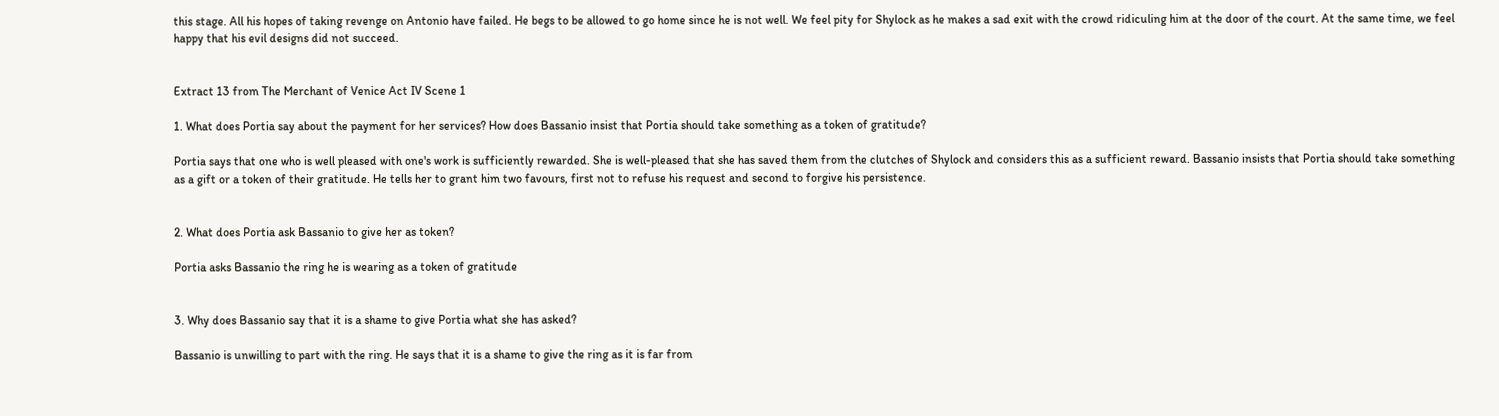this stage. All his hopes of taking revenge on Antonio have failed. He begs to be allowed to go home since he is not well. We feel pity for Shylock as he makes a sad exit with the crowd ridiculing him at the door of the court. At the same time, we feel happy that his evil designs did not succeed.


Extract 13 from The Merchant of Venice Act IV Scene 1

1. What does Portia say about the payment for her services? How does Bassanio insist that Portia should take something as a token of gratitude?

Portia says that one who is well pleased with one's work is sufficiently rewarded. She is well-pleased that she has saved them from the clutches of Shylock and considers this as a sufficient reward. Bassanio insists that Portia should take something as a gift or a token of their gratitude. He tells her to grant him two favours, first not to refuse his request and second to forgive his persistence.


2. What does Portia ask Bassanio to give her as token?

Portia asks Bassanio the ring he is wearing as a token of gratitude


3. Why does Bassanio say that it is a shame to give Portia what she has asked?

Bassanio is unwilling to part with the ring. He says that it is a shame to give the ring as it is far from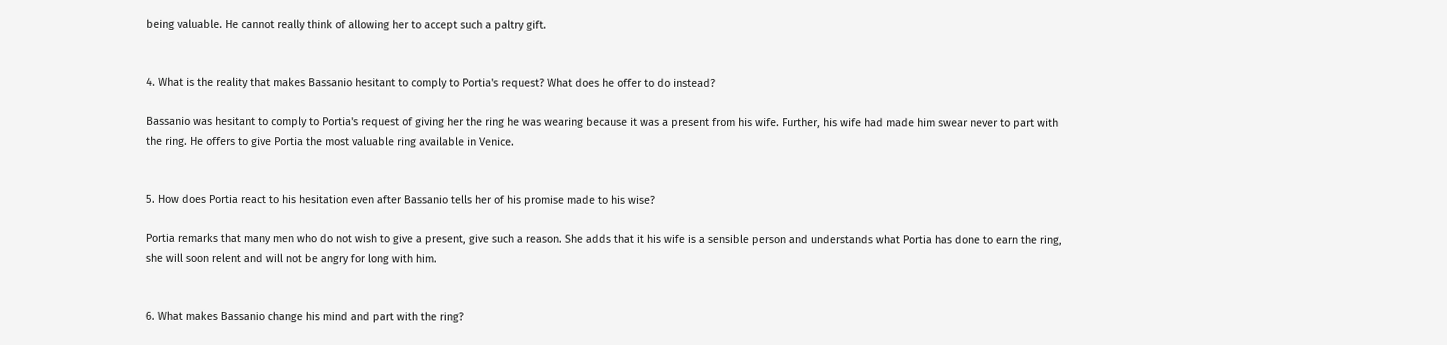being valuable. He cannot really think of allowing her to accept such a paltry gift.


4. What is the reality that makes Bassanio hesitant to comply to Portia's request? What does he offer to do instead?

Bassanio was hesitant to comply to Portia's request of giving her the ring he was wearing because it was a present from his wife. Further, his wife had made him swear never to part with the ring. He offers to give Portia the most valuable ring available in Venice.


5. How does Portia react to his hesitation even after Bassanio tells her of his promise made to his wise?

Portia remarks that many men who do not wish to give a present, give such a reason. She adds that it his wife is a sensible person and understands what Portia has done to earn the ring, she will soon relent and will not be angry for long with him.


6. What makes Bassanio change his mind and part with the ring?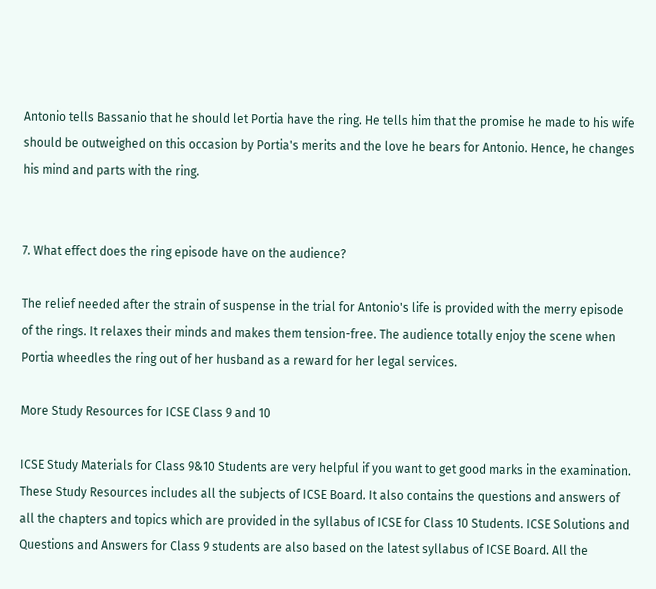Antonio tells Bassanio that he should let Portia have the ring. He tells him that the promise he made to his wife should be outweighed on this occasion by Portia's merits and the love he bears for Antonio. Hence, he changes his mind and parts with the ring.


7. What effect does the ring episode have on the audience?

The relief needed after the strain of suspense in the trial for Antonio's life is provided with the merry episode of the rings. It relaxes their minds and makes them tension-free. The audience totally enjoy the scene when Portia wheedles the ring out of her husband as a reward for her legal services.

More Study Resources for ICSE Class 9 and 10

ICSE Study Materials for Class 9&10 Students are very helpful if you want to get good marks in the examination. These Study Resources includes all the subjects of ICSE Board. It also contains the questions and answers of all the chapters and topics which are provided in the syllabus of ICSE for Class 10 Students. ICSE Solutions and Questions and Answers for Class 9 students are also based on the latest syllabus of ICSE Board. All the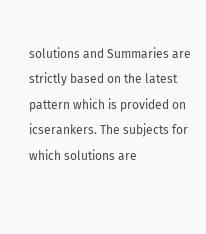solutions and Summaries are strictly based on the latest pattern which is provided on icserankers. The subjects for which solutions are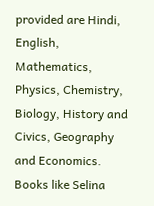provided are Hindi, English, Mathematics, Physics, Chemistry, Biology, History and Civics, Geography and Economics. Books like Selina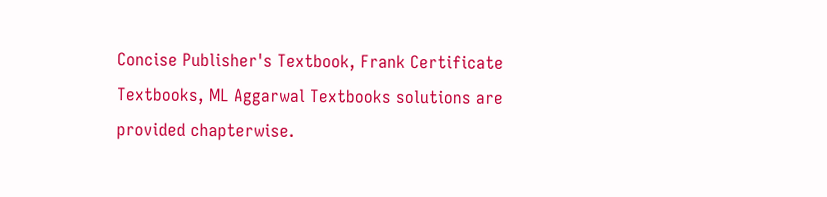Concise Publisher's Textbook, Frank Certificate Textbooks, ML Aggarwal Textbooks solutions are provided chapterwise.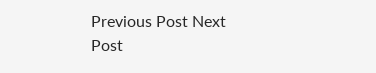Previous Post Next Post